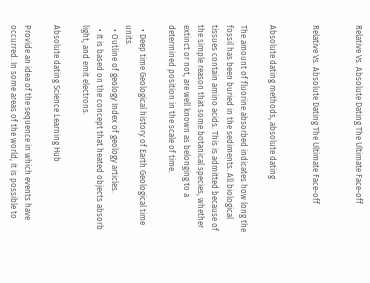Relative Vs. Absolute Dating The Ultimate Face-off


Relative Vs. Absolute Dating The Ultimate Face-off


Absolute dating methods, absolute dating

The amount of fluorine absorbed indicates how long the fossil has been buried in the sediments. All biological tissues contain amino acids. This is admitted because of the simple reason that some botanical species, whether extinct or not, are well known as belonging to a determined position in the scale of time.

  • Deep time Geological history of Earth Geological time units.
  • Outline of geology Index of geology articles.
  • It is based on the concept that heated objects absorb light, and emit electrons.

Absolute dating Science Learning Hub

Provide an idea of the sequence in which events have occurred. In some areas of the world, it is possible to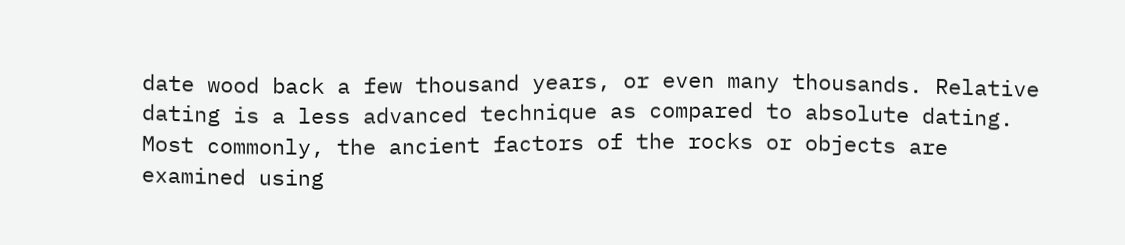date wood back a few thousand years, or even many thousands. Relative dating is a less advanced technique as compared to absolute dating. Most commonly, the ancient factors of the rocks or objects are examined using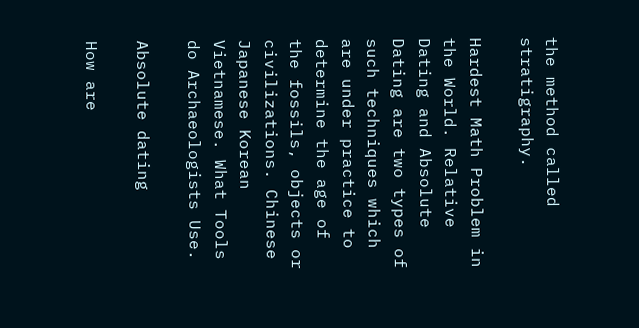the method called stratigraphy.

Hardest Math Problem in the World. Relative Dating and Absolute Dating are two types of such techniques which are under practice to determine the age of the fossils, objects or civilizations. Chinese Japanese Korean Vietnamese. What Tools do Archaeologists Use.

Absolute dating

How are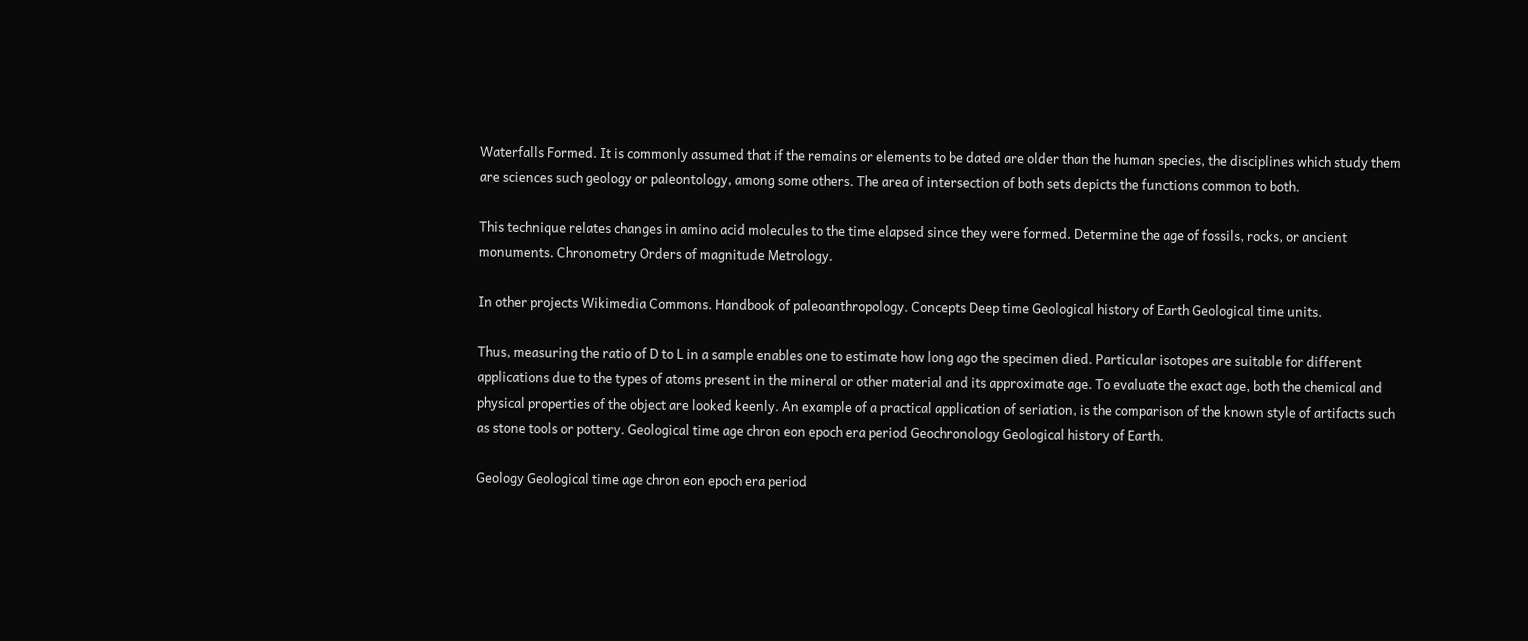Waterfalls Formed. It is commonly assumed that if the remains or elements to be dated are older than the human species, the disciplines which study them are sciences such geology or paleontology, among some others. The area of intersection of both sets depicts the functions common to both.

This technique relates changes in amino acid molecules to the time elapsed since they were formed. Determine the age of fossils, rocks, or ancient monuments. Chronometry Orders of magnitude Metrology.

In other projects Wikimedia Commons. Handbook of paleoanthropology. Concepts Deep time Geological history of Earth Geological time units.

Thus, measuring the ratio of D to L in a sample enables one to estimate how long ago the specimen died. Particular isotopes are suitable for different applications due to the types of atoms present in the mineral or other material and its approximate age. To evaluate the exact age, both the chemical and physical properties of the object are looked keenly. An example of a practical application of seriation, is the comparison of the known style of artifacts such as stone tools or pottery. Geological time age chron eon epoch era period Geochronology Geological history of Earth.

Geology Geological time age chron eon epoch era period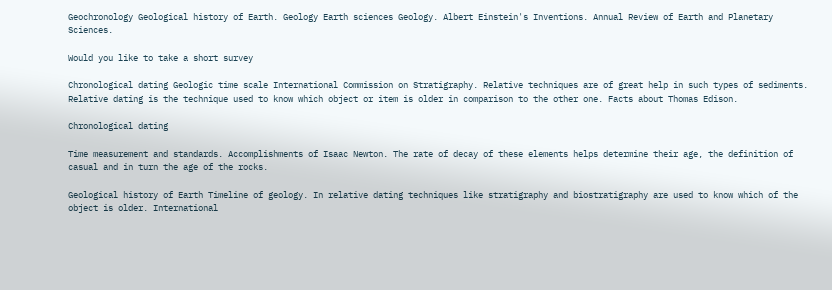Geochronology Geological history of Earth. Geology Earth sciences Geology. Albert Einstein's Inventions. Annual Review of Earth and Planetary Sciences.

Would you like to take a short survey

Chronological dating Geologic time scale International Commission on Stratigraphy. Relative techniques are of great help in such types of sediments. Relative dating is the technique used to know which object or item is older in comparison to the other one. Facts about Thomas Edison.

Chronological dating

Time measurement and standards. Accomplishments of Isaac Newton. The rate of decay of these elements helps determine their age, the definition of casual and in turn the age of the rocks.

Geological history of Earth Timeline of geology. In relative dating techniques like stratigraphy and biostratigraphy are used to know which of the object is older. International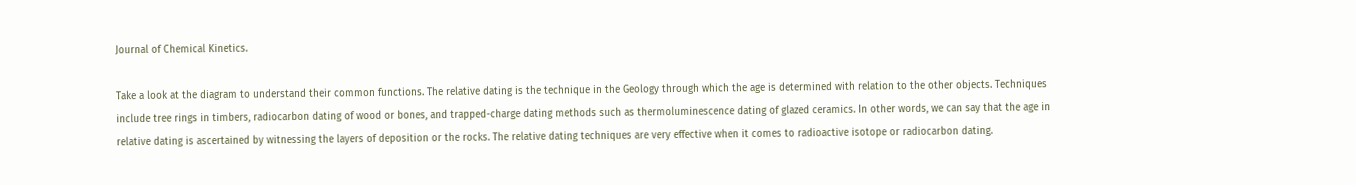Journal of Chemical Kinetics.

Take a look at the diagram to understand their common functions. The relative dating is the technique in the Geology through which the age is determined with relation to the other objects. Techniques include tree rings in timbers, radiocarbon dating of wood or bones, and trapped-charge dating methods such as thermoluminescence dating of glazed ceramics. In other words, we can say that the age in relative dating is ascertained by witnessing the layers of deposition or the rocks. The relative dating techniques are very effective when it comes to radioactive isotope or radiocarbon dating.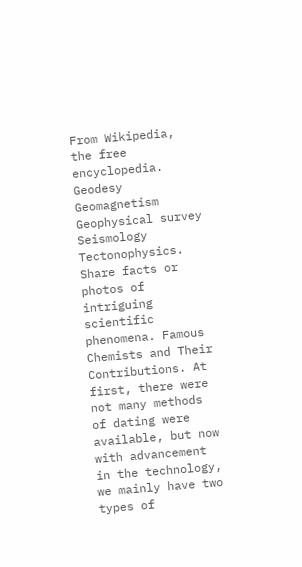From Wikipedia, the free encyclopedia. Geodesy Geomagnetism Geophysical survey Seismology Tectonophysics. Share facts or photos of intriguing scientific phenomena. Famous Chemists and Their Contributions. At first, there were not many methods of dating were available, but now with advancement in the technology, we mainly have two types of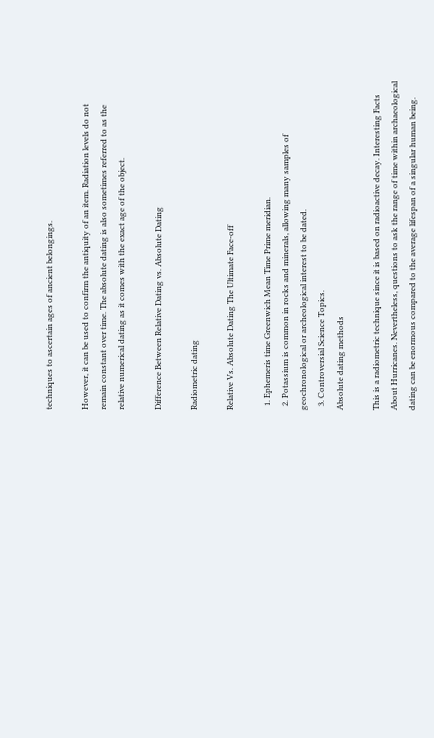techniques to ascertain ages of ancient belongings.

However, it can be used to confirm the antiquity of an item. Radiation levels do not remain constant over time. The absolute dating is also sometimes referred to as the relative numerical dating as it comes with the exact age of the object.

Difference Between Relative Dating vs. Absolute Dating

Radiometric dating

Relative Vs. Absolute Dating The Ultimate Face-off

  1. Ephemeris time Greenwich Mean Time Prime meridian.
  2. Potassium is common in rocks and minerals, allowing many samples of geochronological or archeological interest to be dated.
  3. Controversial Science Topics.
Absolute dating methods

This is a radiometric technique since it is based on radioactive decay. Interesting Facts About Hurricanes. Nevertheless, questions to ask the range of time within archaeological dating can be enormous compared to the average lifespan of a singular human being.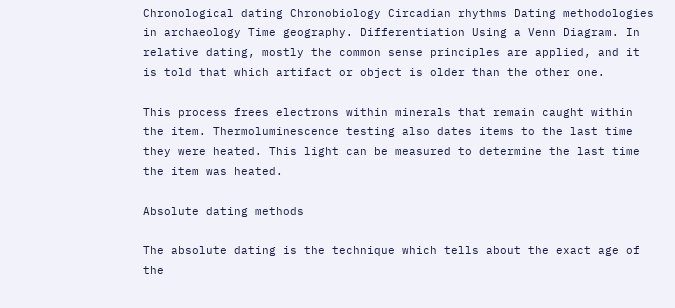Chronological dating Chronobiology Circadian rhythms Dating methodologies in archaeology Time geography. Differentiation Using a Venn Diagram. In relative dating, mostly the common sense principles are applied, and it is told that which artifact or object is older than the other one.

This process frees electrons within minerals that remain caught within the item. Thermoluminescence testing also dates items to the last time they were heated. This light can be measured to determine the last time the item was heated.

Absolute dating methods

The absolute dating is the technique which tells about the exact age of the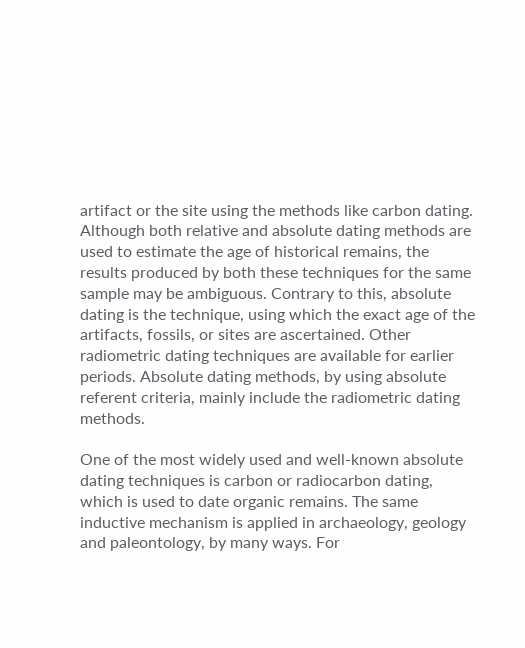artifact or the site using the methods like carbon dating. Although both relative and absolute dating methods are used to estimate the age of historical remains, the results produced by both these techniques for the same sample may be ambiguous. Contrary to this, absolute dating is the technique, using which the exact age of the artifacts, fossils, or sites are ascertained. Other radiometric dating techniques are available for earlier periods. Absolute dating methods, by using absolute referent criteria, mainly include the radiometric dating methods.

One of the most widely used and well-known absolute dating techniques is carbon or radiocarbon dating, which is used to date organic remains. The same inductive mechanism is applied in archaeology, geology and paleontology, by many ways. For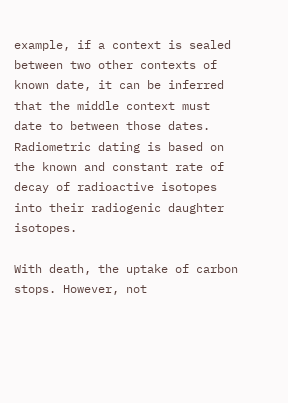example, if a context is sealed between two other contexts of known date, it can be inferred that the middle context must date to between those dates. Radiometric dating is based on the known and constant rate of decay of radioactive isotopes into their radiogenic daughter isotopes.

With death, the uptake of carbon stops. However, not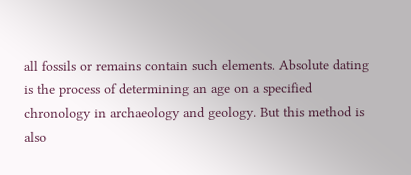all fossils or remains contain such elements. Absolute dating is the process of determining an age on a specified chronology in archaeology and geology. But this method is also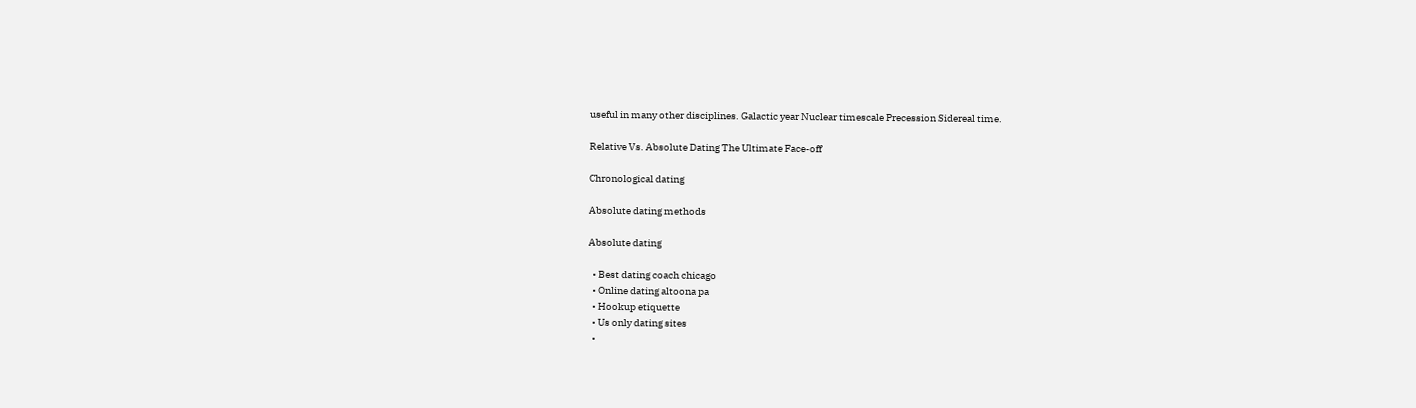useful in many other disciplines. Galactic year Nuclear timescale Precession Sidereal time.

Relative Vs. Absolute Dating The Ultimate Face-off

Chronological dating

Absolute dating methods

Absolute dating

  • Best dating coach chicago
  • Online dating altoona pa
  • Hookup etiquette
  • Us only dating sites
  •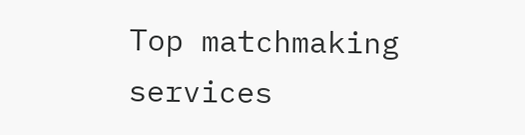Top matchmaking services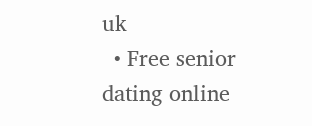uk
  • Free senior dating online